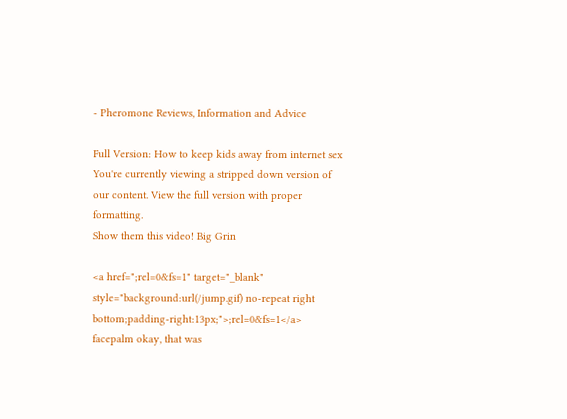- Pheromone Reviews, Information and Advice

Full Version: How to keep kids away from internet sex
You're currently viewing a stripped down version of our content. View the full version with proper formatting.
Show them this video! Big Grin

<a href=";rel=0&fs=1" target="_blank" style="background:url(/jump.gif) no-repeat right bottom;padding-right:13px;">;rel=0&fs=1</a>
facepalm okay, that was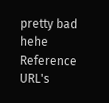pretty bad hehe
Reference URL's